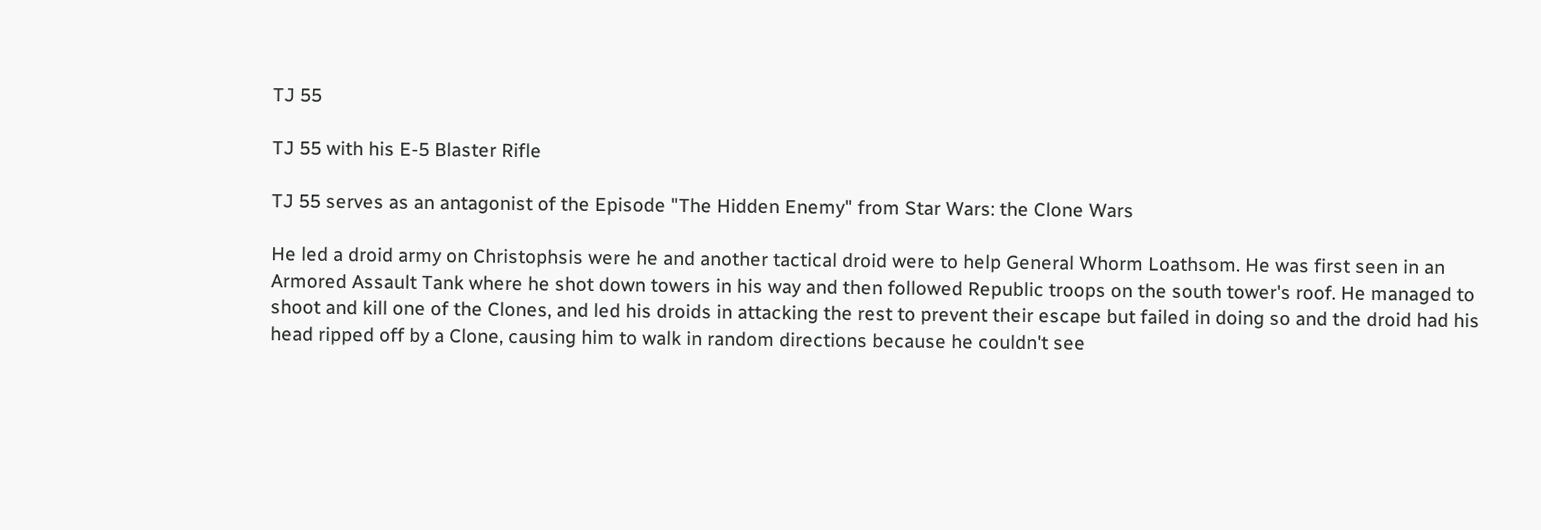TJ 55

TJ 55 with his E-5 Blaster Rifle

TJ 55 serves as an antagonist of the Episode "The Hidden Enemy" from Star Wars: the Clone Wars

He led a droid army on Christophsis were he and another tactical droid were to help General Whorm Loathsom. He was first seen in an Armored Assault Tank where he shot down towers in his way and then followed Republic troops on the south tower's roof. He managed to shoot and kill one of the Clones, and led his droids in attacking the rest to prevent their escape but failed in doing so and the droid had his head ripped off by a Clone, causing him to walk in random directions because he couldn't see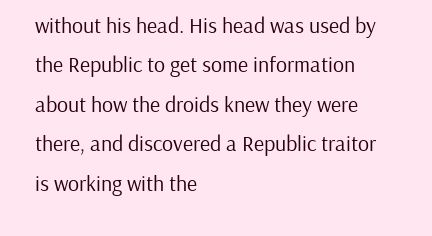without his head. His head was used by the Republic to get some information about how the droids knew they were there, and discovered a Republic traitor is working with the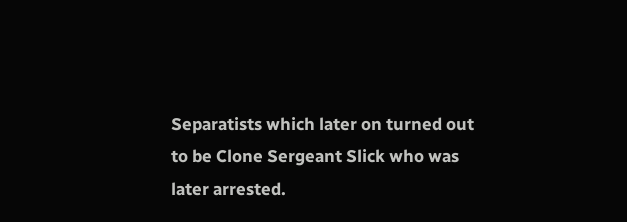Separatists which later on turned out to be Clone Sergeant Slick who was later arrested.